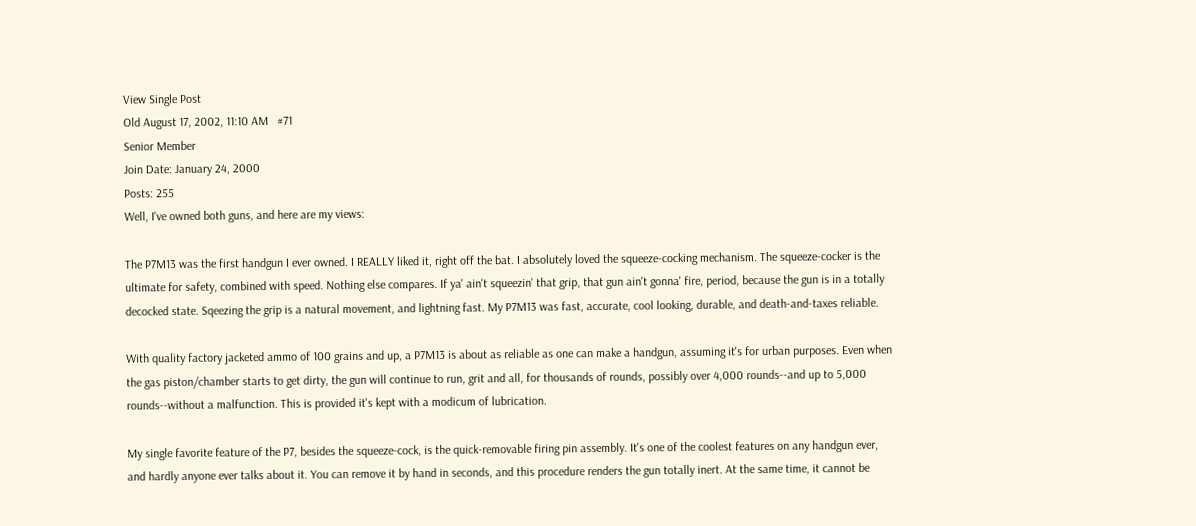View Single Post
Old August 17, 2002, 11:10 AM   #71
Senior Member
Join Date: January 24, 2000
Posts: 255
Well, I've owned both guns, and here are my views:

The P7M13 was the first handgun I ever owned. I REALLY liked it, right off the bat. I absolutely loved the squeeze-cocking mechanism. The squeeze-cocker is the ultimate for safety, combined with speed. Nothing else compares. If ya' ain't squeezin' that grip, that gun ain't gonna' fire, period, because the gun is in a totally decocked state. Sqeezing the grip is a natural movement, and lightning fast. My P7M13 was fast, accurate, cool looking, durable, and death-and-taxes reliable.

With quality factory jacketed ammo of 100 grains and up, a P7M13 is about as reliable as one can make a handgun, assuming it's for urban purposes. Even when the gas piston/chamber starts to get dirty, the gun will continue to run, grit and all, for thousands of rounds, possibly over 4,000 rounds--and up to 5,000 rounds--without a malfunction. This is provided it's kept with a modicum of lubrication.

My single favorite feature of the P7, besides the squeeze-cock, is the quick-removable firing pin assembly. It's one of the coolest features on any handgun ever, and hardly anyone ever talks about it. You can remove it by hand in seconds, and this procedure renders the gun totally inert. At the same time, it cannot be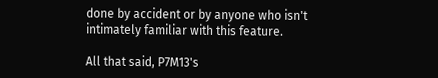done by accident or by anyone who isn't intimately familiar with this feature.

All that said, P7M13's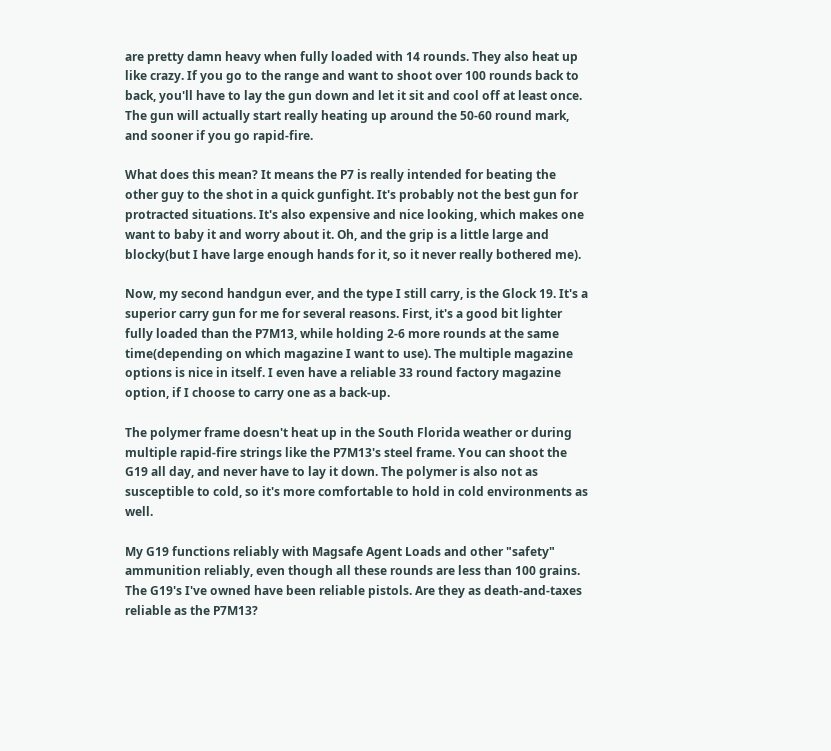are pretty damn heavy when fully loaded with 14 rounds. They also heat up like crazy. If you go to the range and want to shoot over 100 rounds back to back, you'll have to lay the gun down and let it sit and cool off at least once. The gun will actually start really heating up around the 50-60 round mark, and sooner if you go rapid-fire.

What does this mean? It means the P7 is really intended for beating the other guy to the shot in a quick gunfight. It's probably not the best gun for protracted situations. It's also expensive and nice looking, which makes one want to baby it and worry about it. Oh, and the grip is a little large and blocky(but I have large enough hands for it, so it never really bothered me).

Now, my second handgun ever, and the type I still carry, is the Glock 19. It's a superior carry gun for me for several reasons. First, it's a good bit lighter fully loaded than the P7M13, while holding 2-6 more rounds at the same time(depending on which magazine I want to use). The multiple magazine options is nice in itself. I even have a reliable 33 round factory magazine option, if I choose to carry one as a back-up.

The polymer frame doesn't heat up in the South Florida weather or during multiple rapid-fire strings like the P7M13's steel frame. You can shoot the G19 all day, and never have to lay it down. The polymer is also not as susceptible to cold, so it's more comfortable to hold in cold environments as well.

My G19 functions reliably with Magsafe Agent Loads and other "safety" ammunition reliably, even though all these rounds are less than 100 grains. The G19's I've owned have been reliable pistols. Are they as death-and-taxes reliable as the P7M13?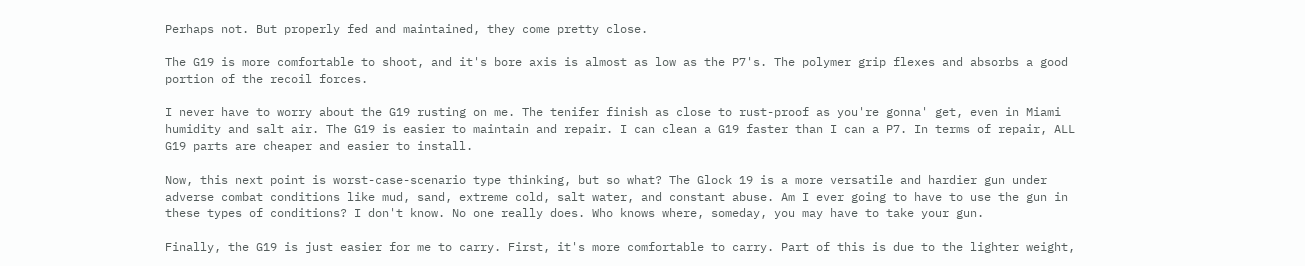Perhaps not. But properly fed and maintained, they come pretty close.

The G19 is more comfortable to shoot, and it's bore axis is almost as low as the P7's. The polymer grip flexes and absorbs a good portion of the recoil forces.

I never have to worry about the G19 rusting on me. The tenifer finish as close to rust-proof as you're gonna' get, even in Miami humidity and salt air. The G19 is easier to maintain and repair. I can clean a G19 faster than I can a P7. In terms of repair, ALL G19 parts are cheaper and easier to install.

Now, this next point is worst-case-scenario type thinking, but so what? The Glock 19 is a more versatile and hardier gun under adverse combat conditions like mud, sand, extreme cold, salt water, and constant abuse. Am I ever going to have to use the gun in these types of conditions? I don't know. No one really does. Who knows where, someday, you may have to take your gun.

Finally, the G19 is just easier for me to carry. First, it's more comfortable to carry. Part of this is due to the lighter weight,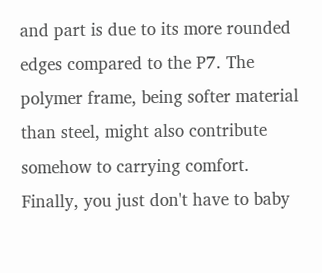and part is due to its more rounded edges compared to the P7. The polymer frame, being softer material than steel, might also contribute somehow to carrying comfort. Finally, you just don't have to baby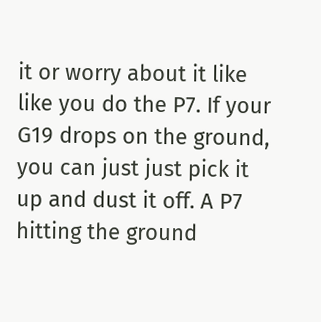it or worry about it like like you do the P7. If your G19 drops on the ground, you can just just pick it up and dust it off. A P7 hitting the ground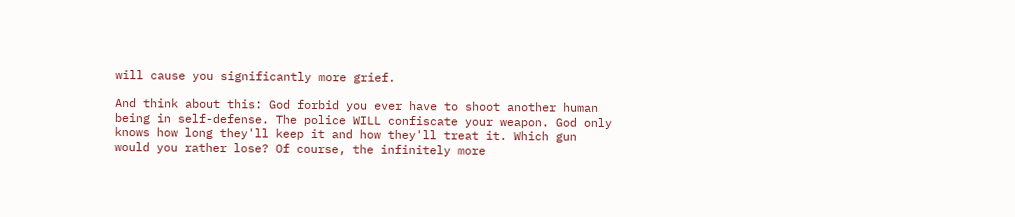will cause you significantly more grief.

And think about this: God forbid you ever have to shoot another human being in self-defense. The police WILL confiscate your weapon. God only knows how long they'll keep it and how they'll treat it. Which gun would you rather lose? Of course, the infinitely more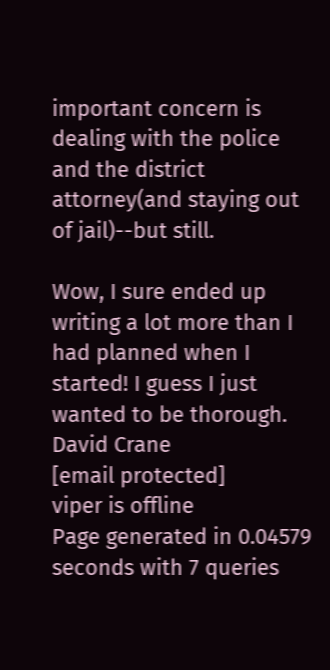important concern is dealing with the police and the district attorney(and staying out of jail)--but still.

Wow, I sure ended up writing a lot more than I had planned when I started! I guess I just wanted to be thorough.
David Crane
[email protected]
viper is offline
Page generated in 0.04579 seconds with 7 queries